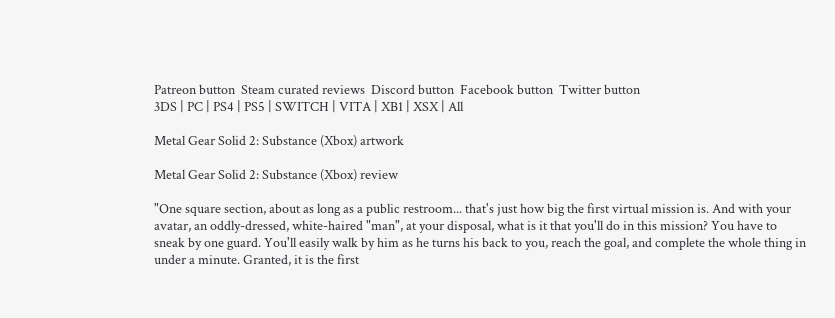Patreon button  Steam curated reviews  Discord button  Facebook button  Twitter button
3DS | PC | PS4 | PS5 | SWITCH | VITA | XB1 | XSX | All

Metal Gear Solid 2: Substance (Xbox) artwork

Metal Gear Solid 2: Substance (Xbox) review

"One square section, about as long as a public restroom... that's just how big the first virtual mission is. And with your avatar, an oddly-dressed, white-haired "man", at your disposal, what is it that you'll do in this mission? You have to sneak by one guard. You'll easily walk by him as he turns his back to you, reach the goal, and complete the whole thing in under a minute. Granted, it is the first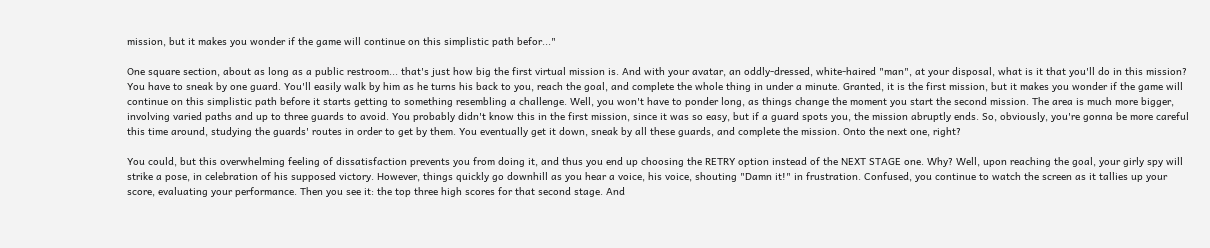mission, but it makes you wonder if the game will continue on this simplistic path befor..."

One square section, about as long as a public restroom... that's just how big the first virtual mission is. And with your avatar, an oddly-dressed, white-haired "man", at your disposal, what is it that you'll do in this mission? You have to sneak by one guard. You'll easily walk by him as he turns his back to you, reach the goal, and complete the whole thing in under a minute. Granted, it is the first mission, but it makes you wonder if the game will continue on this simplistic path before it starts getting to something resembling a challenge. Well, you won't have to ponder long, as things change the moment you start the second mission. The area is much more bigger, involving varied paths and up to three guards to avoid. You probably didn't know this in the first mission, since it was so easy, but if a guard spots you, the mission abruptly ends. So, obviously, you're gonna be more careful this time around, studying the guards' routes in order to get by them. You eventually get it down, sneak by all these guards, and complete the mission. Onto the next one, right?

You could, but this overwhelming feeling of dissatisfaction prevents you from doing it, and thus you end up choosing the RETRY option instead of the NEXT STAGE one. Why? Well, upon reaching the goal, your girly spy will strike a pose, in celebration of his supposed victory. However, things quickly go downhill as you hear a voice, his voice, shouting "Damn it!" in frustration. Confused, you continue to watch the screen as it tallies up your score, evaluating your performance. Then you see it: the top three high scores for that second stage. And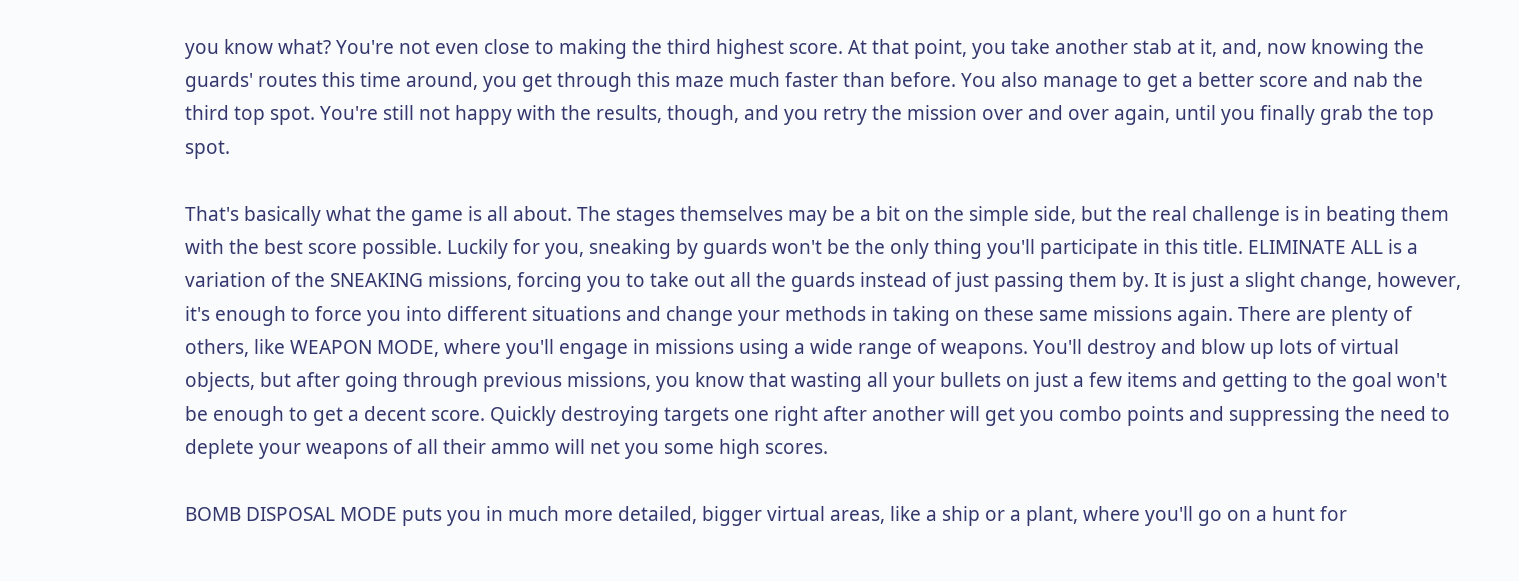you know what? You're not even close to making the third highest score. At that point, you take another stab at it, and, now knowing the guards' routes this time around, you get through this maze much faster than before. You also manage to get a better score and nab the third top spot. You're still not happy with the results, though, and you retry the mission over and over again, until you finally grab the top spot.

That's basically what the game is all about. The stages themselves may be a bit on the simple side, but the real challenge is in beating them with the best score possible. Luckily for you, sneaking by guards won't be the only thing you'll participate in this title. ELIMINATE ALL is a variation of the SNEAKING missions, forcing you to take out all the guards instead of just passing them by. It is just a slight change, however, it's enough to force you into different situations and change your methods in taking on these same missions again. There are plenty of others, like WEAPON MODE, where you'll engage in missions using a wide range of weapons. You'll destroy and blow up lots of virtual objects, but after going through previous missions, you know that wasting all your bullets on just a few items and getting to the goal won't be enough to get a decent score. Quickly destroying targets one right after another will get you combo points and suppressing the need to deplete your weapons of all their ammo will net you some high scores.

BOMB DISPOSAL MODE puts you in much more detailed, bigger virtual areas, like a ship or a plant, where you'll go on a hunt for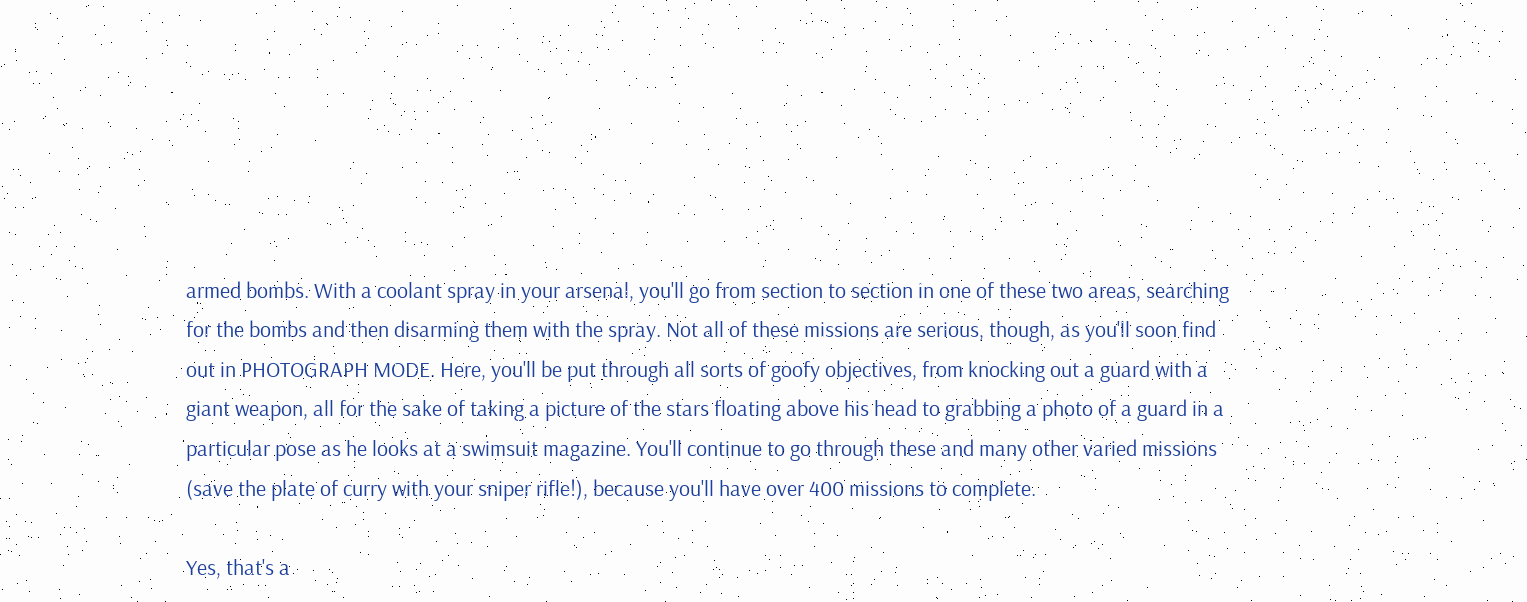armed bombs. With a coolant spray in your arsenal, you'll go from section to section in one of these two areas, searching for the bombs and then disarming them with the spray. Not all of these missions are serious, though, as you'll soon find out in PHOTOGRAPH MODE. Here, you'll be put through all sorts of goofy objectives, from knocking out a guard with a giant weapon, all for the sake of taking a picture of the stars floating above his head to grabbing a photo of a guard in a particular pose as he looks at a swimsuit magazine. You'll continue to go through these and many other varied missions (save the plate of curry with your sniper rifle!), because you'll have over 400 missions to complete.

Yes, that's a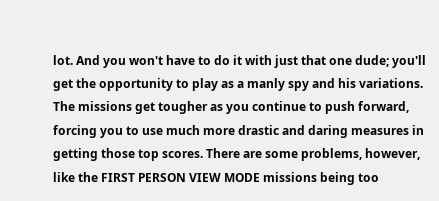lot. And you won't have to do it with just that one dude; you'll get the opportunity to play as a manly spy and his variations. The missions get tougher as you continue to push forward, forcing you to use much more drastic and daring measures in getting those top scores. There are some problems, however, like the FIRST PERSON VIEW MODE missions being too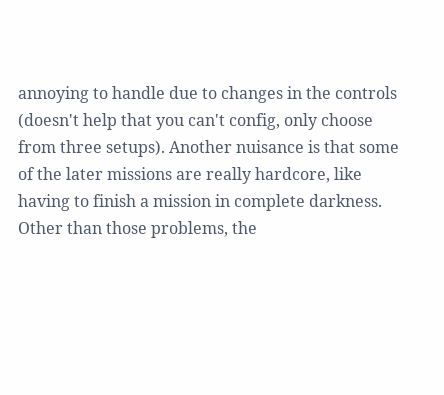annoying to handle due to changes in the controls (doesn't help that you can't config, only choose from three setups). Another nuisance is that some of the later missions are really hardcore, like having to finish a mission in complete darkness. Other than those problems, the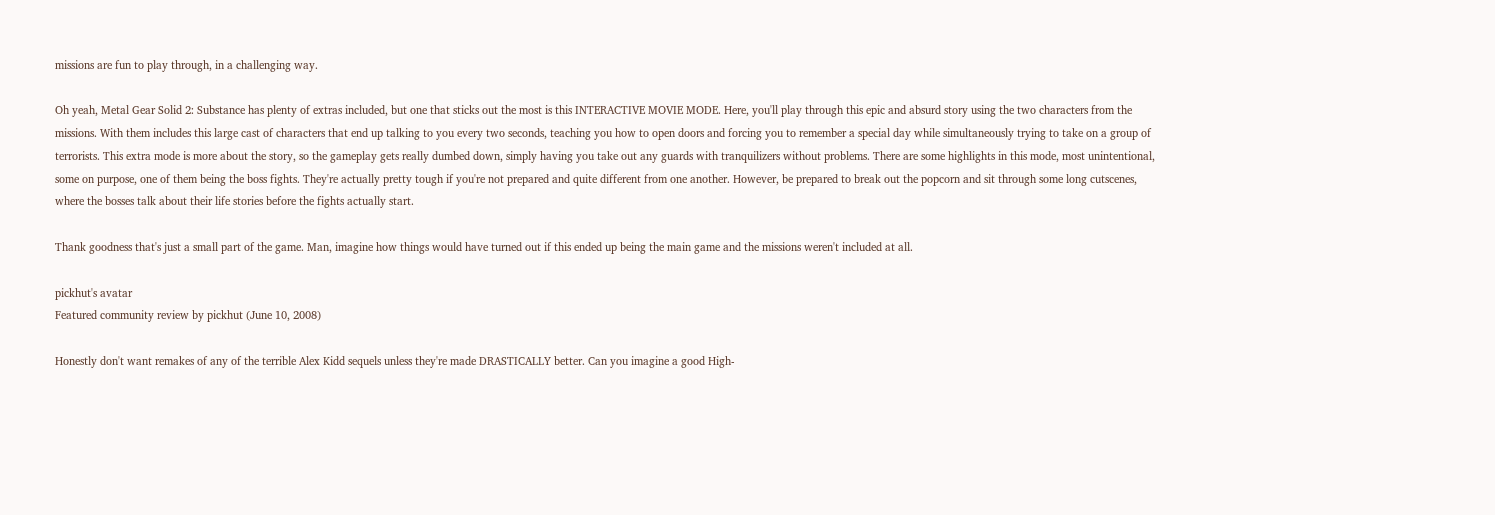missions are fun to play through, in a challenging way.

Oh yeah, Metal Gear Solid 2: Substance has plenty of extras included, but one that sticks out the most is this INTERACTIVE MOVIE MODE. Here, you'll play through this epic and absurd story using the two characters from the missions. With them includes this large cast of characters that end up talking to you every two seconds, teaching you how to open doors and forcing you to remember a special day while simultaneously trying to take on a group of terrorists. This extra mode is more about the story, so the gameplay gets really dumbed down, simply having you take out any guards with tranquilizers without problems. There are some highlights in this mode, most unintentional, some on purpose, one of them being the boss fights. They're actually pretty tough if you're not prepared and quite different from one another. However, be prepared to break out the popcorn and sit through some long cutscenes, where the bosses talk about their life stories before the fights actually start.

Thank goodness that's just a small part of the game. Man, imagine how things would have turned out if this ended up being the main game and the missions weren't included at all.

pickhut's avatar
Featured community review by pickhut (June 10, 2008)

Honestly don't want remakes of any of the terrible Alex Kidd sequels unless they're made DRASTICALLY better. Can you imagine a good High-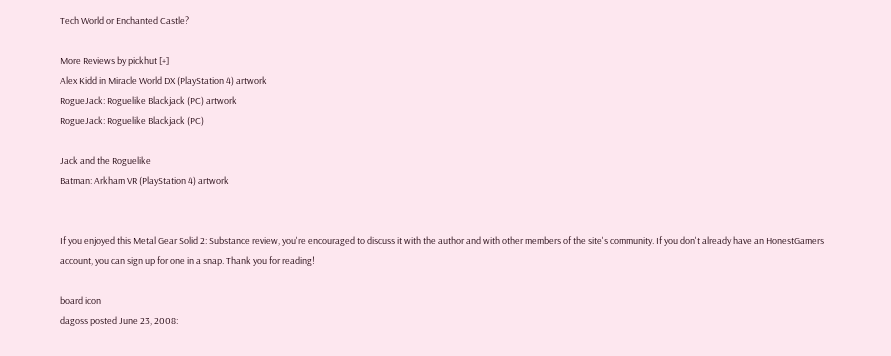Tech World or Enchanted Castle?

More Reviews by pickhut [+]
Alex Kidd in Miracle World DX (PlayStation 4) artwork
RogueJack: Roguelike Blackjack (PC) artwork
RogueJack: Roguelike Blackjack (PC)

Jack and the Roguelike
Batman: Arkham VR (PlayStation 4) artwork


If you enjoyed this Metal Gear Solid 2: Substance review, you're encouraged to discuss it with the author and with other members of the site's community. If you don't already have an HonestGamers account, you can sign up for one in a snap. Thank you for reading!

board icon
dagoss posted June 23, 2008: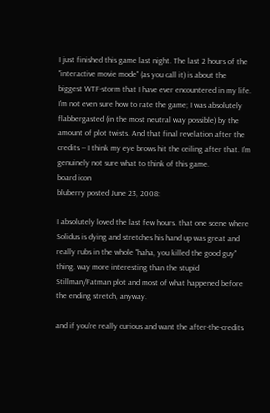I just finished this game last night. The last 2 hours of the "interactive movie mode" (as you call it) is about the biggest WTF-storm that I have ever encountered in my life. I'm not even sure how to rate the game; I was absolutely flabbergasted (in the most neutral way possible) by the amount of plot twists. And that final revelation after the credits -- I think my eye brows hit the ceiling after that. I'm genuinely not sure what to think of this game.
board icon
bluberry posted June 23, 2008:

I absolutely loved the last few hours. that one scene where Solidus is dying and stretches his hand up was great and really rubs in the whole "haha, you killed the good guy" thing. way more interesting than the stupid Stillman/Fatman plot and most of what happened before the ending stretch, anyway.

and if you're really curious and want the after-the-credits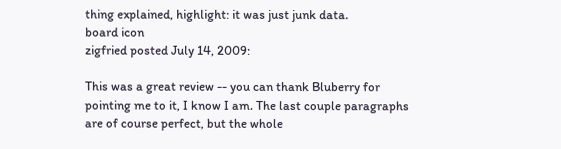thing explained, highlight: it was just junk data.
board icon
zigfried posted July 14, 2009:

This was a great review -- you can thank Bluberry for pointing me to it, I know I am. The last couple paragraphs are of course perfect, but the whole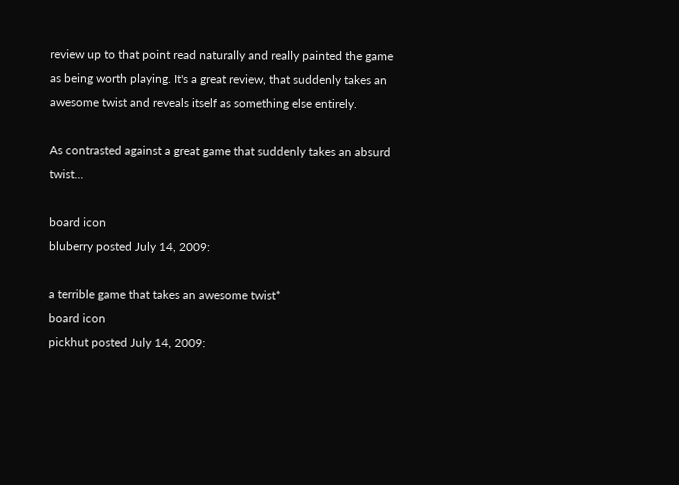review up to that point read naturally and really painted the game as being worth playing. It's a great review, that suddenly takes an awesome twist and reveals itself as something else entirely.

As contrasted against a great game that suddenly takes an absurd twist...

board icon
bluberry posted July 14, 2009:

a terrible game that takes an awesome twist*
board icon
pickhut posted July 14, 2009: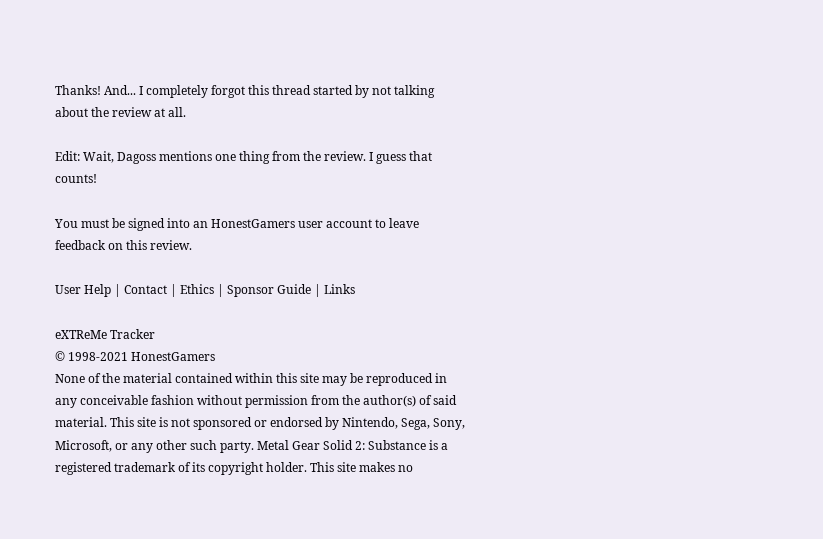Thanks! And... I completely forgot this thread started by not talking about the review at all.

Edit: Wait, Dagoss mentions one thing from the review. I guess that counts!

You must be signed into an HonestGamers user account to leave feedback on this review.

User Help | Contact | Ethics | Sponsor Guide | Links

eXTReMe Tracker
© 1998-2021 HonestGamers
None of the material contained within this site may be reproduced in any conceivable fashion without permission from the author(s) of said material. This site is not sponsored or endorsed by Nintendo, Sega, Sony, Microsoft, or any other such party. Metal Gear Solid 2: Substance is a registered trademark of its copyright holder. This site makes no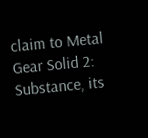claim to Metal Gear Solid 2: Substance, its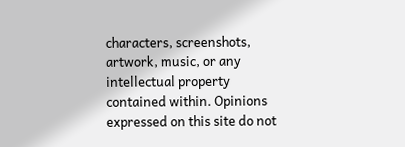characters, screenshots, artwork, music, or any intellectual property contained within. Opinions expressed on this site do not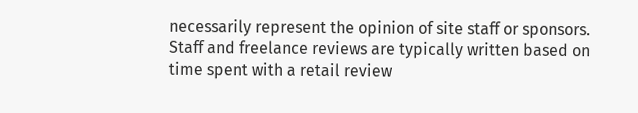necessarily represent the opinion of site staff or sponsors. Staff and freelance reviews are typically written based on time spent with a retail review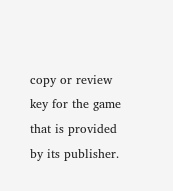copy or review key for the game that is provided by its publisher.